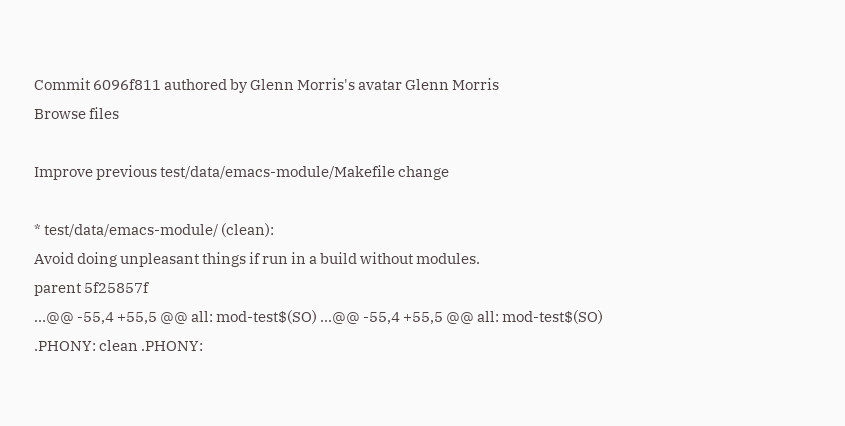Commit 6096f811 authored by Glenn Morris's avatar Glenn Morris
Browse files

Improve previous test/data/emacs-module/Makefile change

* test/data/emacs-module/ (clean):
Avoid doing unpleasant things if run in a build without modules.
parent 5f25857f
...@@ -55,4 +55,5 @@ all: mod-test$(SO) ...@@ -55,4 +55,5 @@ all: mod-test$(SO)
.PHONY: clean .PHONY: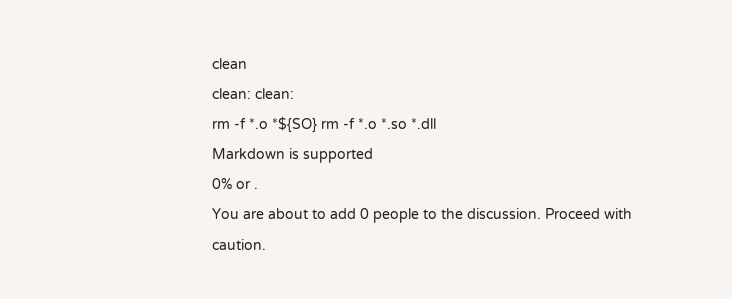clean
clean: clean:
rm -f *.o *${SO} rm -f *.o *.so *.dll
Markdown is supported
0% or .
You are about to add 0 people to the discussion. Proceed with caution.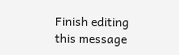Finish editing this message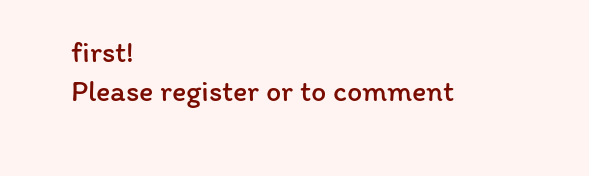first!
Please register or to comment